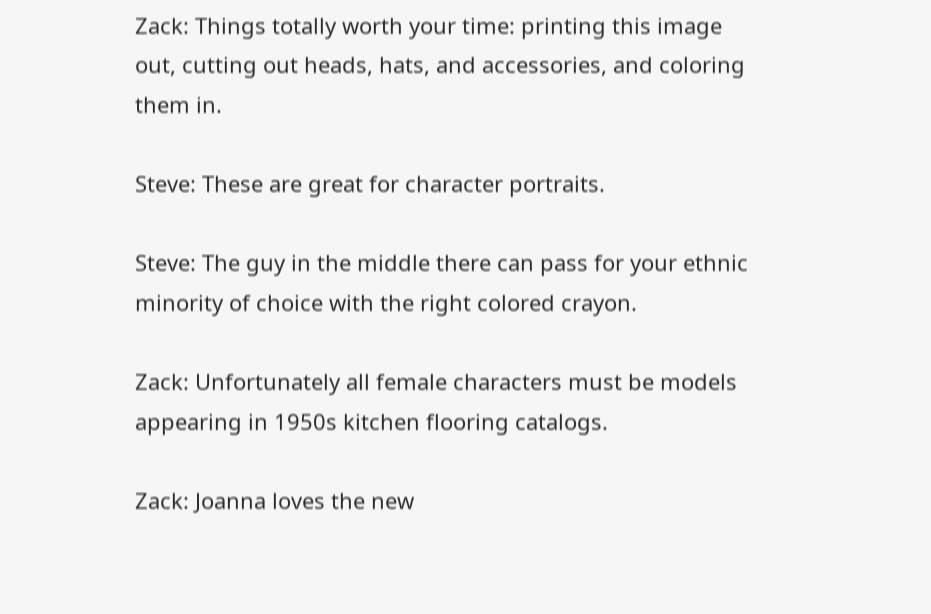Zack: Things totally worth your time: printing this image out, cutting out heads, hats, and accessories, and coloring them in.

Steve: These are great for character portraits.

Steve: The guy in the middle there can pass for your ethnic minority of choice with the right colored crayon.

Zack: Unfortunately all female characters must be models appearing in 1950s kitchen flooring catalogs.

Zack: Joanna loves the new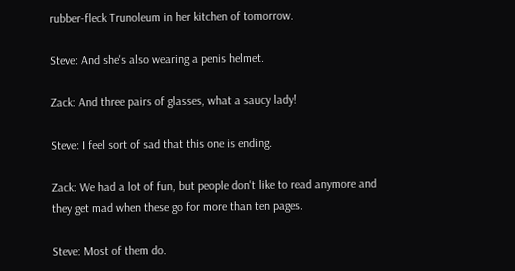rubber-fleck Trunoleum in her kitchen of tomorrow.

Steve: And she's also wearing a penis helmet.

Zack: And three pairs of glasses, what a saucy lady!

Steve: I feel sort of sad that this one is ending.

Zack: We had a lot of fun, but people don't like to read anymore and they get mad when these go for more than ten pages.

Steve: Most of them do.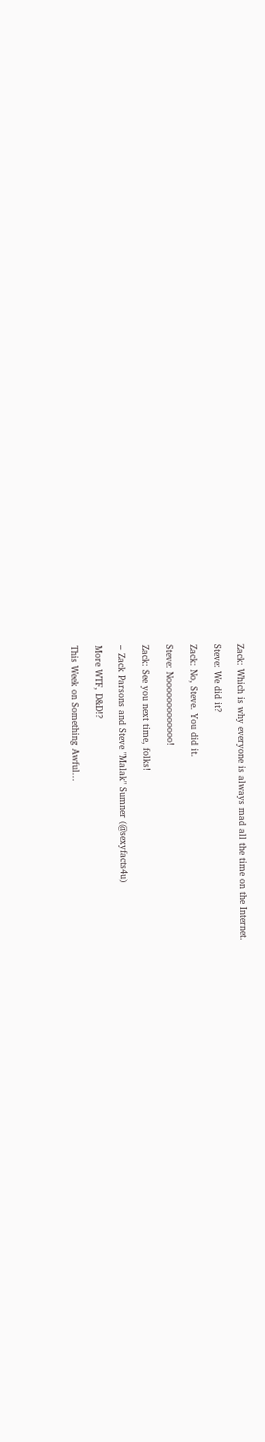Zack: Which is why everyone is always mad all the time on the Internet.

Steve: We did it?

Zack: No, Steve. You did it.

Steve: Nooooooooooooo!

Zack: See you next time, folks!

– Zack Parsons and Steve "Malak" Sumner (@sexyfacts4u)

More WTF, D&D!?

This Week on Something Awful...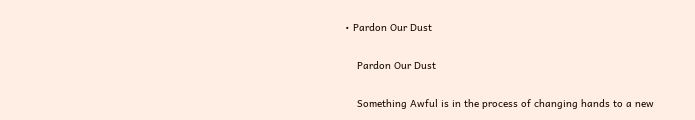• Pardon Our Dust

    Pardon Our Dust

    Something Awful is in the process of changing hands to a new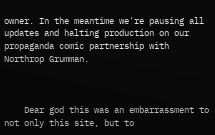owner. In the meantime we're pausing all updates and halting production on our propaganda comic partnership with Northrop Grumman.



    Dear god this was an embarrassment to not only this site, but to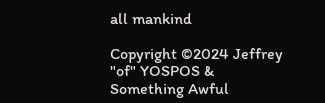all mankind

Copyright ©2024 Jeffrey "of" YOSPOS & Something Awful